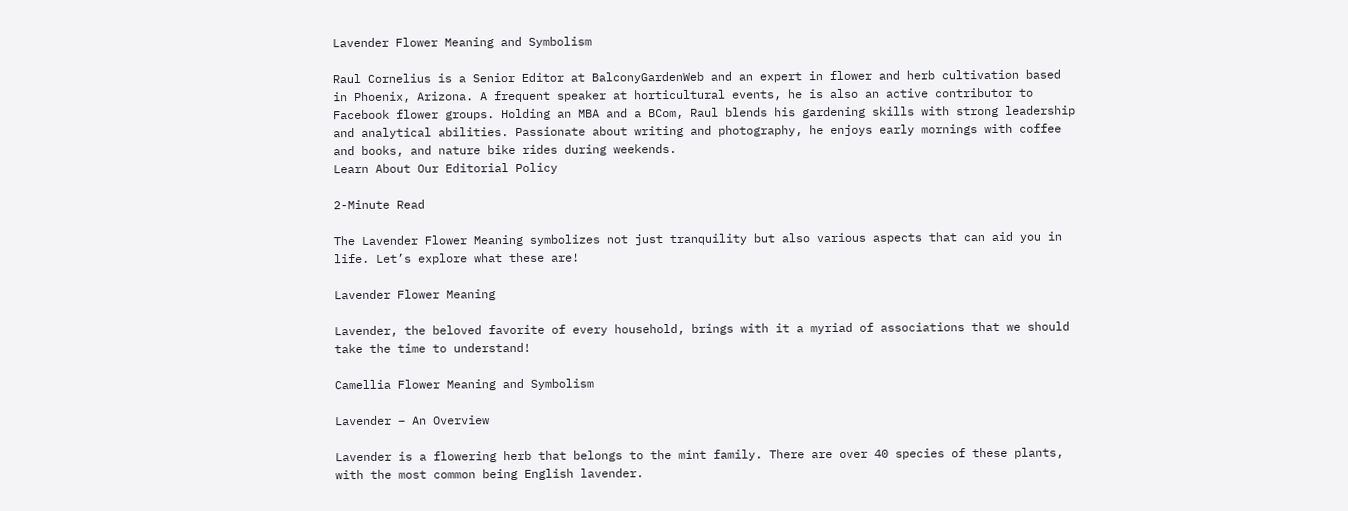Lavender Flower Meaning and Symbolism

Raul Cornelius is a Senior Editor at BalconyGardenWeb and an expert in flower and herb cultivation based in Phoenix, Arizona. A frequent speaker at horticultural events, he is also an active contributor to Facebook flower groups. Holding an MBA and a BCom, Raul blends his gardening skills with strong leadership and analytical abilities. Passionate about writing and photography, he enjoys early mornings with coffee and books, and nature bike rides during weekends.
Learn About Our Editorial Policy

2-Minute Read

The Lavender Flower Meaning symbolizes not just tranquility but also various aspects that can aid you in life. Let’s explore what these are!

Lavender Flower Meaning

Lavender, the beloved favorite of every household, brings with it a myriad of associations that we should take the time to understand!

Camellia Flower Meaning and Symbolism

Lavender – An Overview

Lavender is a flowering herb that belongs to the mint family. There are over 40 species of these plants, with the most common being English lavender.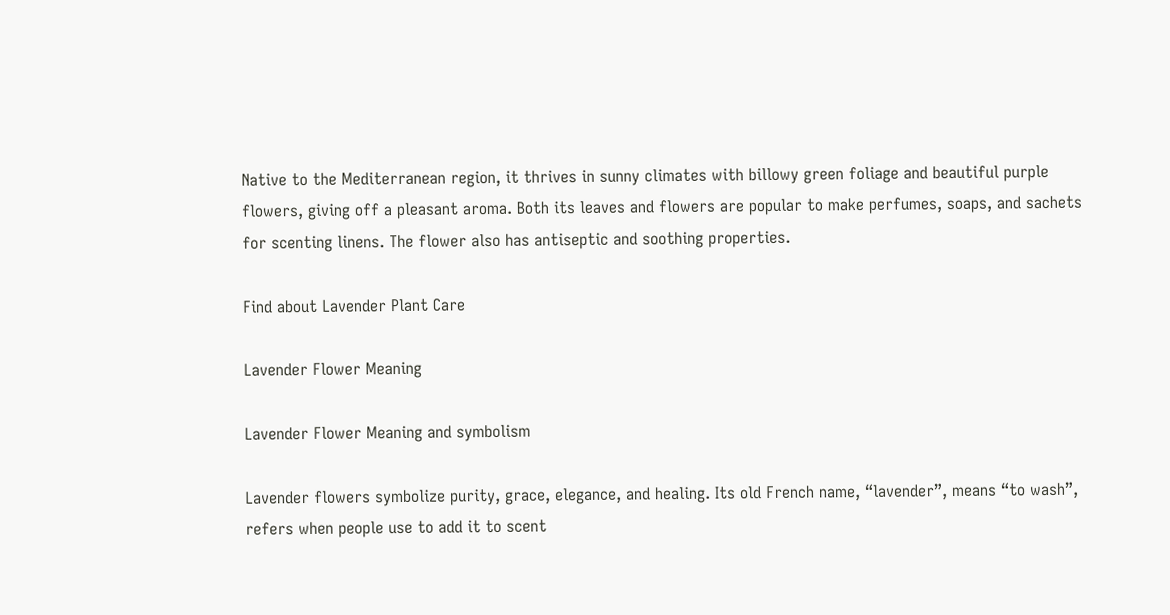Native to the Mediterranean region, it thrives in sunny climates with billowy green foliage and beautiful purple flowers, giving off a pleasant aroma. Both its leaves and flowers are popular to make perfumes, soaps, and sachets for scenting linens. The flower also has antiseptic and soothing properties.

Find about Lavender Plant Care

Lavender Flower Meaning

Lavender Flower Meaning and symbolism

Lavender flowers symbolize purity, grace, elegance, and healing. Its old French name, “lavender”, means “to wash”, refers when people use to add it to scent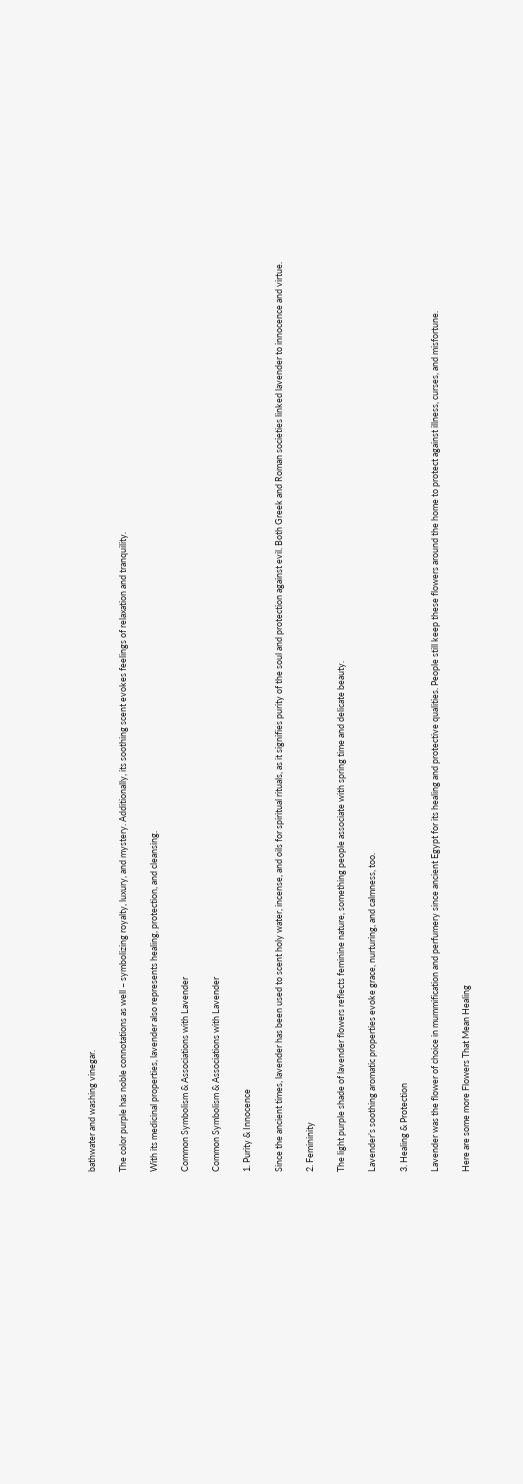bathwater and washing vinegar.

The color purple has noble connotations as well – symbolizing royalty, luxury, and mystery. Additionally, its soothing scent evokes feelings of relaxation and tranquility.

With its medicinal properties, lavender also represents healing, protection, and cleansing.

Common Symbolism & Associations with Lavender

Common Symbolism & Associations with Lavender

1. Purity & Innocence

Since the ancient times, lavender has been used to scent holy water, incense, and oils for spiritual rituals, as it signifies purity of the soul and protection against evil. Both Greek and Roman societies linked lavender to innocence and virtue.

2. Femininity

The light purple shade of lavender flowers reflects feminine nature, something people associate with spring time and delicate beauty.

Lavender’s soothing aromatic properties evoke grace, nurturing, and calmness, too.

3. Healing & Protection

Lavender was the flower of choice in mummification and perfumery since ancient Egypt for its healing and protective qualities. People still keep these flowers around the home to protect against illness, curses, and misfortune.

Here are some more Flowers That Mean Healing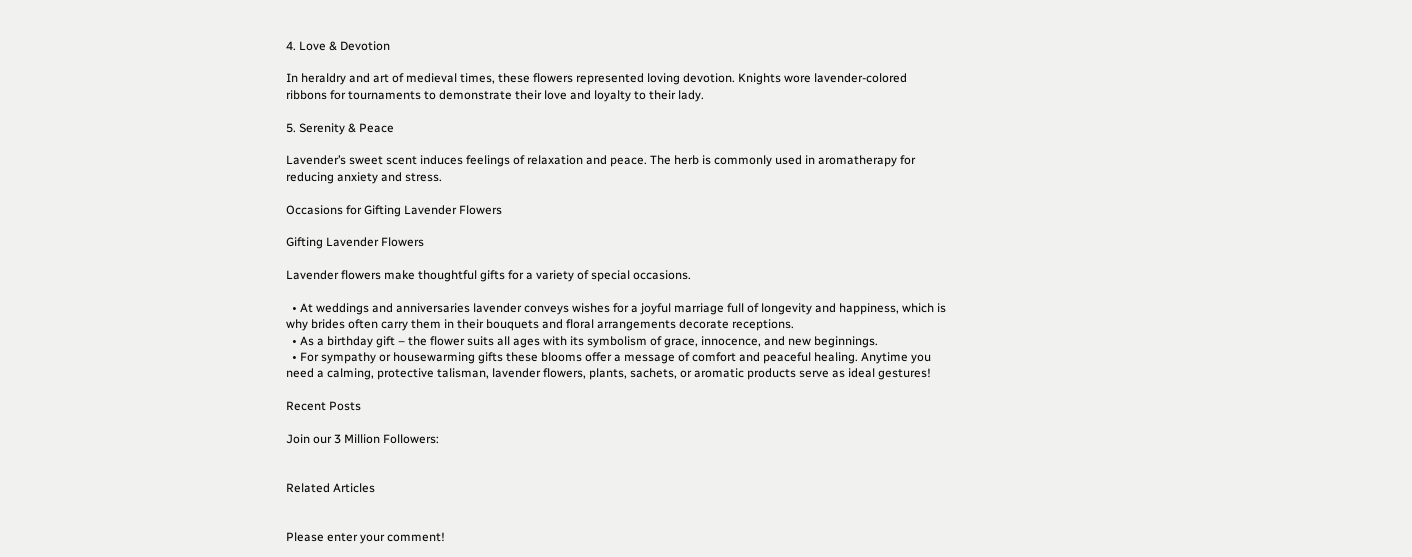4. Love & Devotion

In heraldry and art of medieval times, these flowers represented loving devotion. Knights wore lavender-colored ribbons for tournaments to demonstrate their love and loyalty to their lady.

5. Serenity & Peace

Lavender’s sweet scent induces feelings of relaxation and peace. The herb is commonly used in aromatherapy for reducing anxiety and stress.

Occasions for Gifting Lavender Flowers

Gifting Lavender Flowers

Lavender flowers make thoughtful gifts for a variety of special occasions.

  • At weddings and anniversaries lavender conveys wishes for a joyful marriage full of longevity and happiness, which is why brides often carry them in their bouquets and floral arrangements decorate receptions.
  • As a birthday gift – the flower suits all ages with its symbolism of grace, innocence, and new beginnings.
  • For sympathy or housewarming gifts these blooms offer a message of comfort and peaceful healing. Anytime you need a calming, protective talisman, lavender flowers, plants, sachets, or aromatic products serve as ideal gestures!

Recent Posts

Join our 3 Million Followers:


Related Articles


Please enter your comment!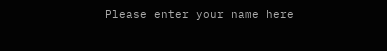Please enter your name here